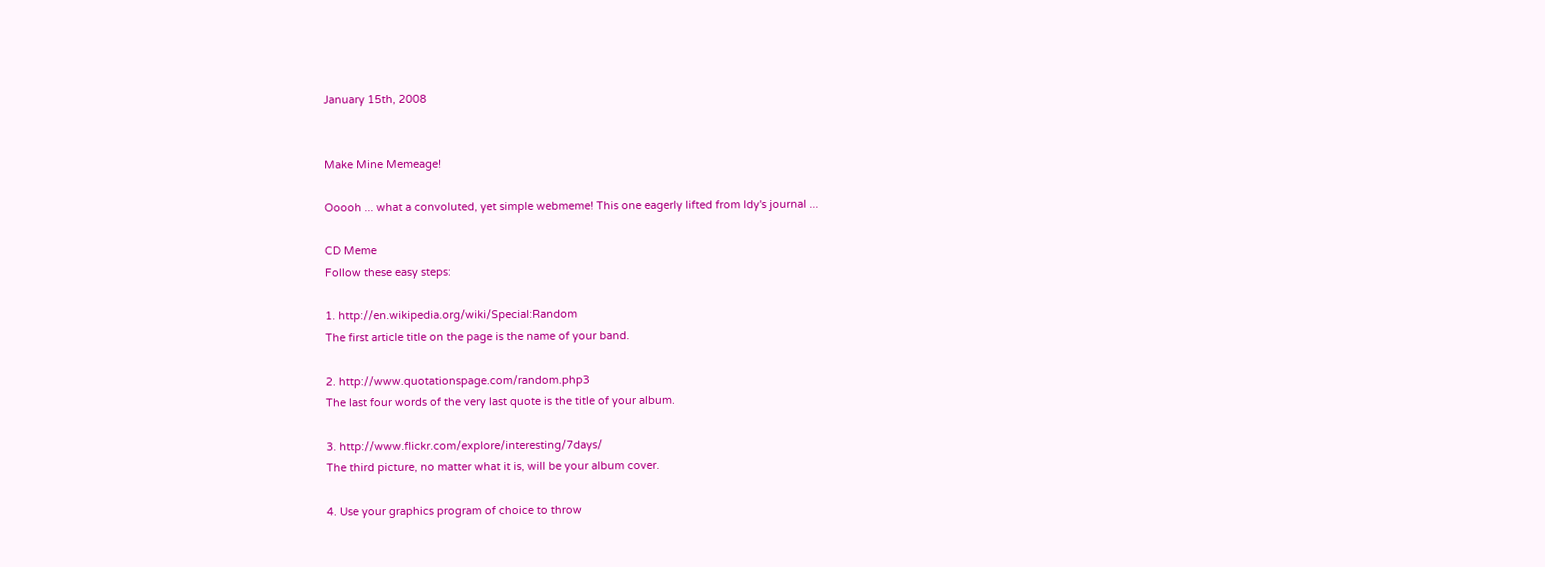January 15th, 2008


Make Mine Memeage!

Ooooh ... what a convoluted, yet simple webmeme! This one eagerly lifted from ldy's journal ...

CD Meme
Follow these easy steps:

1. http://en.wikipedia.org/wiki/Special:Random
The first article title on the page is the name of your band.

2. http://www.quotationspage.com/random.php3
The last four words of the very last quote is the title of your album.

3. http://www.flickr.com/explore/interesting/7days/
The third picture, no matter what it is, will be your album cover.

4. Use your graphics program of choice to throw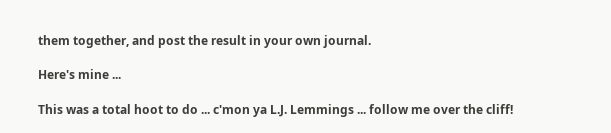them together, and post the result in your own journal.

Here's mine ...

This was a total hoot to do ... c'mon ya L.J. Lemmings ... follow me over the cliff!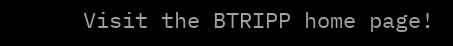Visit the BTRIPP home page!